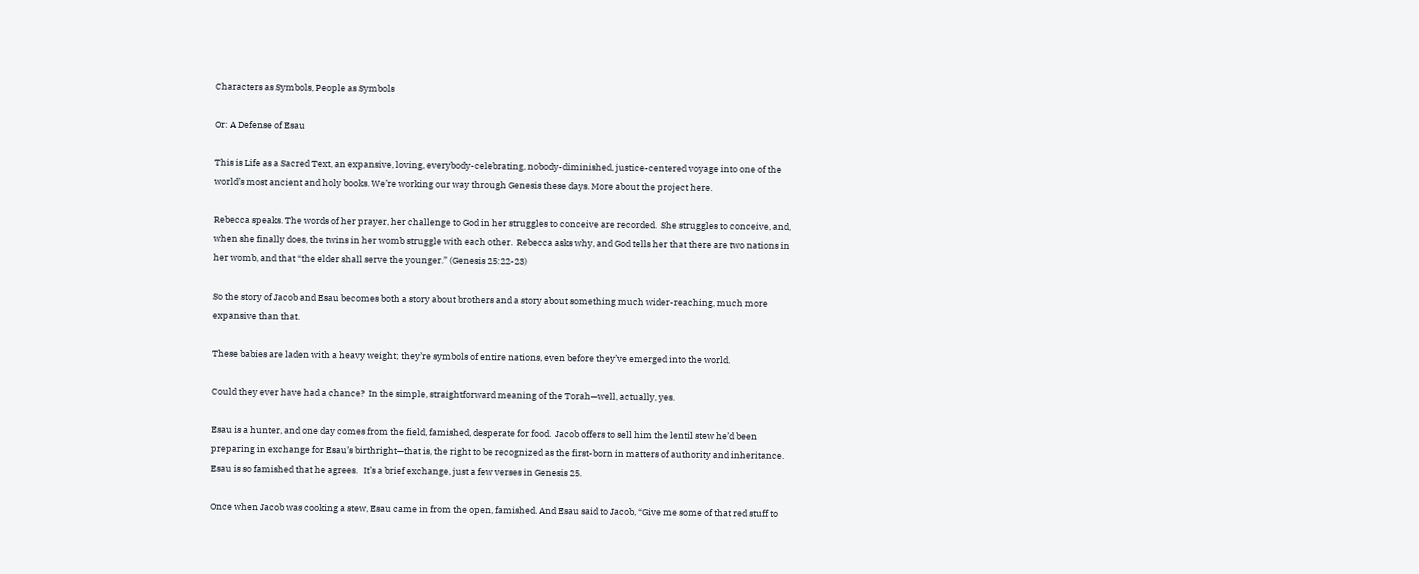Characters as Symbols, People as Symbols

Or: A Defense of Esau

This is Life as a Sacred Text, an expansive, loving, everybody-celebrating, nobody-diminished, justice-centered voyage into one of the world’s most ancient and holy books. We’re working our way through Genesis these days. More about the project here.

Rebecca speaks. The words of her prayer, her challenge to God in her struggles to conceive are recorded.  She struggles to conceive, and, when she finally does, the twins in her womb struggle with each other.  Rebecca asks why, and God tells her that there are two nations in her womb, and that “the elder shall serve the younger.” (Genesis 25:22-23)

So the story of Jacob and Esau becomes both a story about brothers and a story about something much wider-reaching, much more expansive than that.

These babies are laden with a heavy weight; they’re symbols of entire nations, even before they’ve emerged into the world.

Could they ever have had a chance?  In the simple, straightforward meaning of the Torah—well, actually, yes.

Esau is a hunter, and one day comes from the field, famished, desperate for food.  Jacob offers to sell him the lentil stew he’d been preparing in exchange for Esau’s birthright—that is, the right to be recognized as the first-born in matters of authority and inheritance. Esau is so famished that he agrees.   It’s a brief exchange, just a few verses in Genesis 25.

Once when Jacob was cooking a stew, Esau came in from the open, famished. And Esau said to Jacob, “Give me some of that red stuff to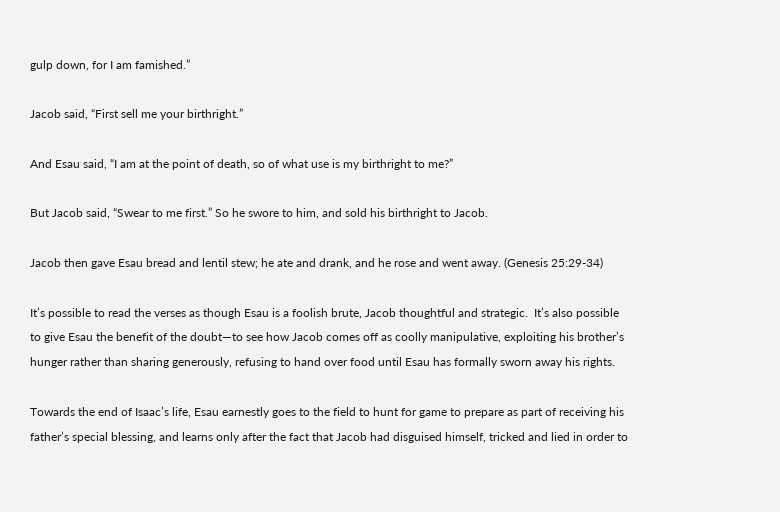gulp down, for I am famished.”

Jacob said, “First sell me your birthright.”

And Esau said, “I am at the point of death, so of what use is my birthright to me?”

But Jacob said, “Swear to me first.” So he swore to him, and sold his birthright to Jacob.

Jacob then gave Esau bread and lentil stew; he ate and drank, and he rose and went away. (Genesis 25:29-34)

It’s possible to read the verses as though Esau is a foolish brute, Jacob thoughtful and strategic.  It’s also possible to give Esau the benefit of the doubt—to see how Jacob comes off as coolly manipulative, exploiting his brother’s hunger rather than sharing generously, refusing to hand over food until Esau has formally sworn away his rights.

Towards the end of Isaac’s life, Esau earnestly goes to the field to hunt for game to prepare as part of receiving his father’s special blessing, and learns only after the fact that Jacob had disguised himself, tricked and lied in order to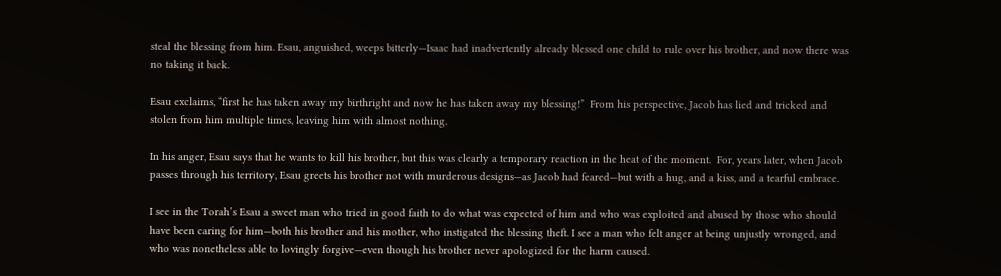steal the blessing from him. Esau, anguished, weeps bitterly—Isaac had inadvertently already blessed one child to rule over his brother, and now there was no taking it back.

Esau exclaims, “first he has taken away my birthright and now he has taken away my blessing!”  From his perspective, Jacob has lied and tricked and stolen from him multiple times, leaving him with almost nothing.

In his anger, Esau says that he wants to kill his brother, but this was clearly a temporary reaction in the heat of the moment.  For, years later, when Jacob passes through his territory, Esau greets his brother not with murderous designs—as Jacob had feared—but with a hug, and a kiss, and a tearful embrace.

I see in the Torah’s Esau a sweet man who tried in good faith to do what was expected of him and who was exploited and abused by those who should have been caring for him—both his brother and his mother, who instigated the blessing theft. I see a man who felt anger at being unjustly wronged, and who was nonetheless able to lovingly forgive—even though his brother never apologized for the harm caused.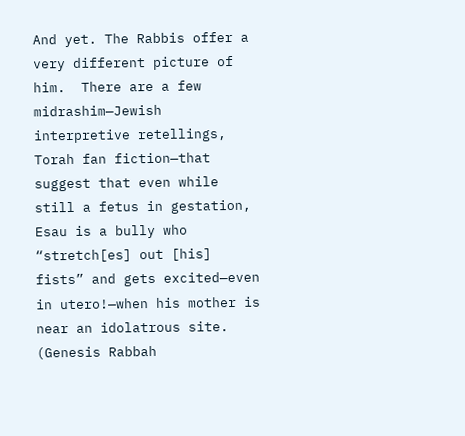And yet. The Rabbis offer a very different picture of him.  There are a few midrashim—Jewish interpretive retellings, Torah fan fiction—that suggest that even while still a fetus in gestation, Esau is a bully who “stretch[es] out [his] fists” and gets excited—even in utero!—when his mother is near an idolatrous site. (Genesis Rabbah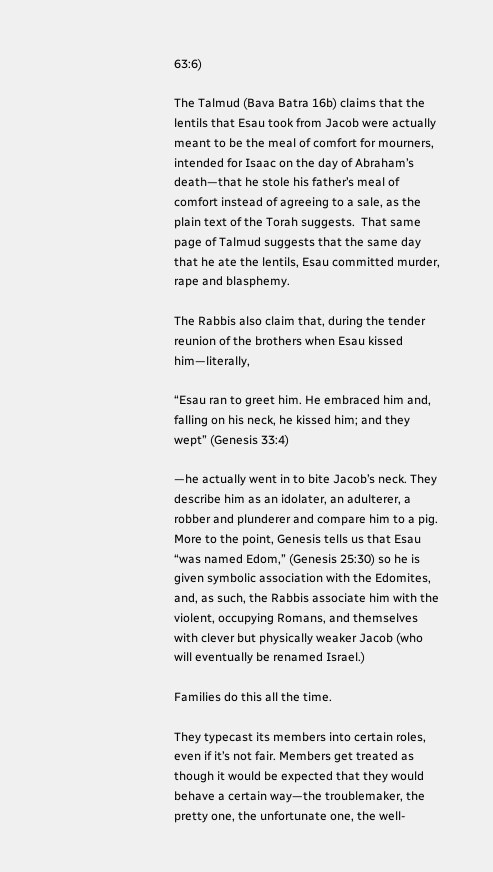63:6)

The Talmud (Bava Batra 16b) claims that the lentils that Esau took from Jacob were actually meant to be the meal of comfort for mourners, intended for Isaac on the day of Abraham’s death—that he stole his father’s meal of comfort instead of agreeing to a sale, as the plain text of the Torah suggests.  That same page of Talmud suggests that the same day that he ate the lentils, Esau committed murder, rape and blasphemy.

The Rabbis also claim that, during the tender reunion of the brothers when Esau kissed him—literally,

“Esau ran to greet him. He embraced him and, falling on his neck, he kissed him; and they wept” (Genesis 33:4)

—he actually went in to bite Jacob’s neck. They describe him as an idolater, an adulterer, a robber and plunderer and compare him to a pig. More to the point, Genesis tells us that Esau “was named Edom,” (Genesis 25:30) so he is given symbolic association with the Edomites, and, as such, the Rabbis associate him with the violent, occupying Romans, and themselves with clever but physically weaker Jacob (who will eventually be renamed Israel.)

Families do this all the time.

They typecast its members into certain roles, even if it’s not fair. Members get treated as though it would be expected that they would behave a certain way—the troublemaker, the pretty one, the unfortunate one, the well-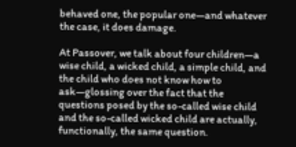behaved one, the popular one—and whatever the case, it does damage.

At Passover, we talk about four children—a wise child, a wicked child, a simple child, and the child who does not know how to ask—glossing over the fact that the questions posed by the so-called wise child and the so-called wicked child are actually, functionally, the same question.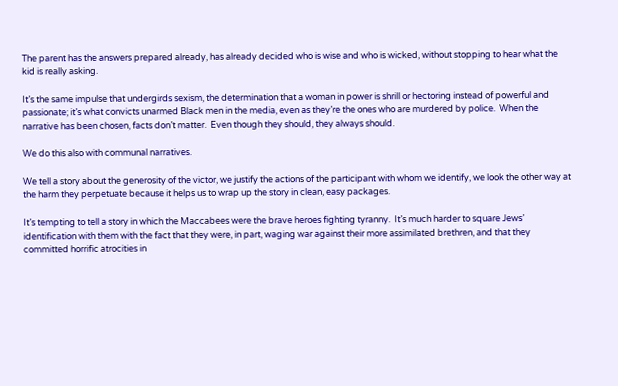The parent has the answers prepared already, has already decided who is wise and who is wicked, without stopping to hear what the kid is really asking.

It’s the same impulse that undergirds sexism, the determination that a woman in power is shrill or hectoring instead of powerful and passionate; it’s what convicts unarmed Black men in the media, even as they’re the ones who are murdered by police.  When the narrative has been chosen, facts don’t matter.  Even though they should, they always should.

We do this also with communal narratives.

We tell a story about the generosity of the victor, we justify the actions of the participant with whom we identify, we look the other way at the harm they perpetuate because it helps us to wrap up the story in clean, easy packages.

It’s tempting to tell a story in which the Maccabees were the brave heroes fighting tyranny.  It’s much harder to square Jews’ identification with them with the fact that they were, in part, waging war against their more assimilated brethren, and that they committed horrific atrocities in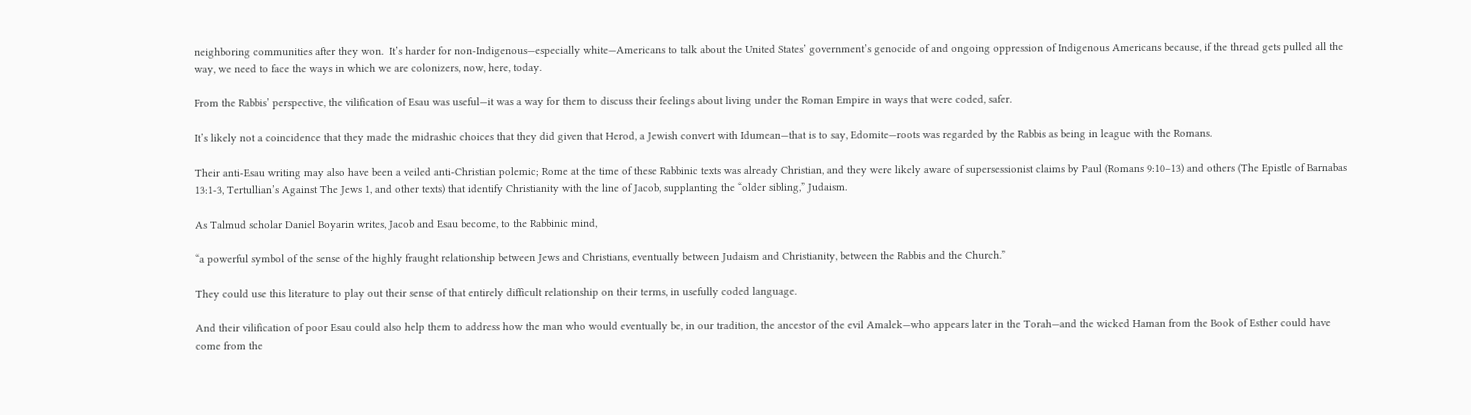neighboring communities after they won.  It’s harder for non-Indigenous—especially white—Americans to talk about the United States’ government’s genocide of and ongoing oppression of Indigenous Americans because, if the thread gets pulled all the way, we need to face the ways in which we are colonizers, now, here, today.

From the Rabbis’ perspective, the vilification of Esau was useful—it was a way for them to discuss their feelings about living under the Roman Empire in ways that were coded, safer.

It’s likely not a coincidence that they made the midrashic choices that they did given that Herod, a Jewish convert with Idumean—that is to say, Edomite—roots was regarded by the Rabbis as being in league with the Romans.

Their anti-Esau writing may also have been a veiled anti-Christian polemic; Rome at the time of these Rabbinic texts was already Christian, and they were likely aware of supersessionist claims by Paul (Romans 9:10–13) and others (The Epistle of Barnabas 13:1-3, Tertullian’s Against The Jews 1, and other texts) that identify Christianity with the line of Jacob, supplanting the “older sibling,” Judaism.

As Talmud scholar Daniel Boyarin writes, Jacob and Esau become, to the Rabbinic mind,

“a powerful symbol of the sense of the highly fraught relationship between Jews and Christians, eventually between Judaism and Christianity, between the Rabbis and the Church.”

They could use this literature to play out their sense of that entirely difficult relationship on their terms, in usefully coded language.

And their vilification of poor Esau could also help them to address how the man who would eventually be, in our tradition, the ancestor of the evil Amalek—who appears later in the Torah—and the wicked Haman from the Book of Esther could have come from the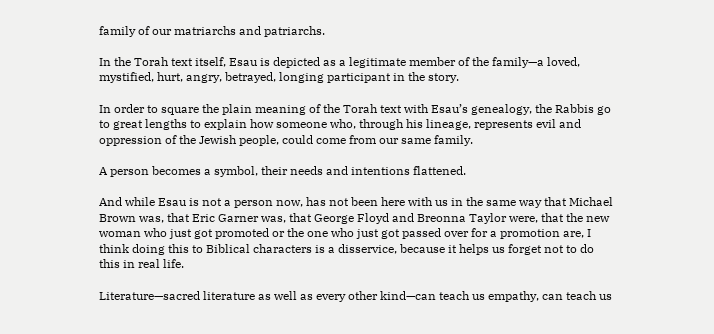family of our matriarchs and patriarchs.

In the Torah text itself, Esau is depicted as a legitimate member of the family—a loved, mystified, hurt, angry, betrayed, longing participant in the story.

In order to square the plain meaning of the Torah text with Esau’s genealogy, the Rabbis go to great lengths to explain how someone who, through his lineage, represents evil and oppression of the Jewish people, could come from our same family.

A person becomes a symbol, their needs and intentions flattened.

And while Esau is not a person now, has not been here with us in the same way that Michael Brown was, that Eric Garner was, that George Floyd and Breonna Taylor were, that the new woman who just got promoted or the one who just got passed over for a promotion are, I think doing this to Biblical characters is a disservice, because it helps us forget not to do this in real life.

Literature—sacred literature as well as every other kind—can teach us empathy, can teach us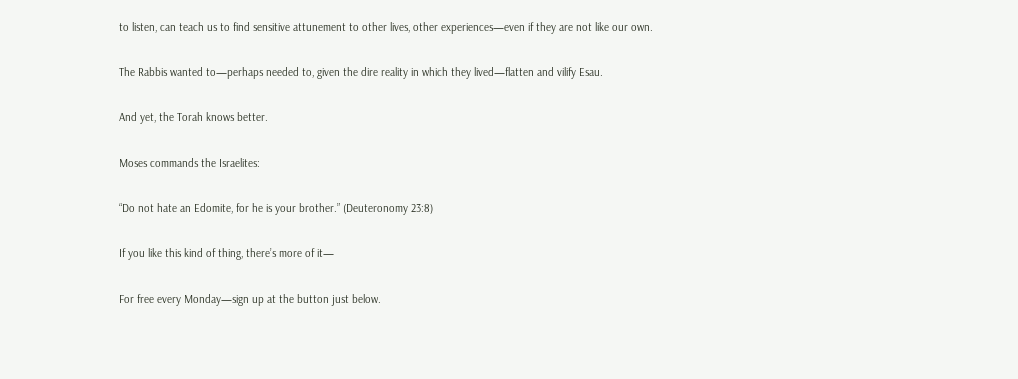to listen, can teach us to find sensitive attunement to other lives, other experiences—even if they are not like our own.

The Rabbis wanted to—perhaps needed to, given the dire reality in which they lived—flatten and vilify Esau.

And yet, the Torah knows better.

Moses commands the Israelites:

“Do not hate an Edomite, for he is your brother.” (Deuteronomy 23:8)

If you like this kind of thing, there’s more of it—

For free every Monday—sign up at the button just below.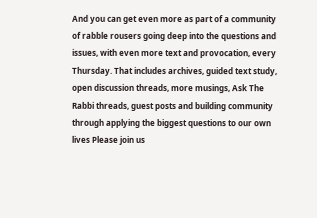And you can get even more as part of a community of rabble rousers going deep into the questions and issues, with even more text and provocation, every Thursday. That includes archives, guided text study, open discussion threads, more musings, Ask The Rabbi threads, guest posts and building community through applying the biggest questions to our own lives Please join us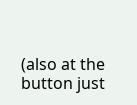(also at the button just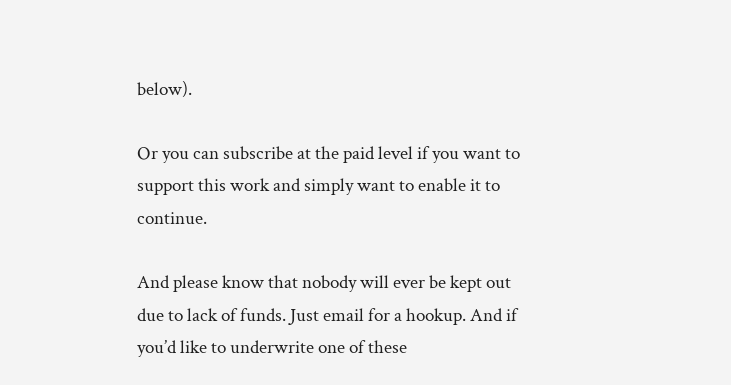below).

Or you can subscribe at the paid level if you want to support this work and simply want to enable it to continue.

And please know that nobody will ever be kept out due to lack of funds. Just email for a hookup. And if you’d like to underwrite one of these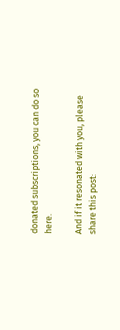donated subscriptions, you can do so here.

And if it resonated with you, please share this post: